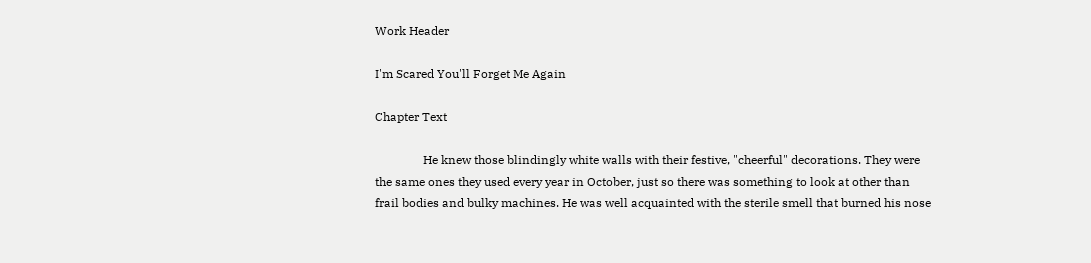Work Header

I'm Scared You'll Forget Me Again

Chapter Text

                He knew those blindingly white walls with their festive, "cheerful" decorations. They were the same ones they used every year in October, just so there was something to look at other than frail bodies and bulky machines. He was well acquainted with the sterile smell that burned his nose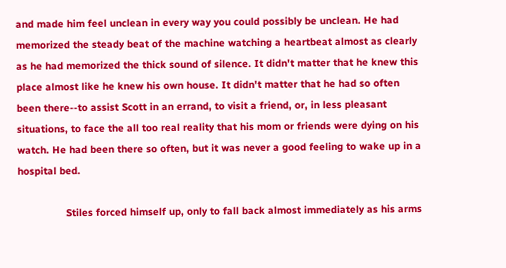and made him feel unclean in every way you could possibly be unclean. He had memorized the steady beat of the machine watching a heartbeat almost as clearly as he had memorized the thick sound of silence. It didn't matter that he knew this place almost like he knew his own house. It didn't matter that he had so often been there--to assist Scott in an errand, to visit a friend, or, in less pleasant situations, to face the all too real reality that his mom or friends were dying on his watch. He had been there so often, but it was never a good feeling to wake up in a hospital bed.

                Stiles forced himself up, only to fall back almost immediately as his arms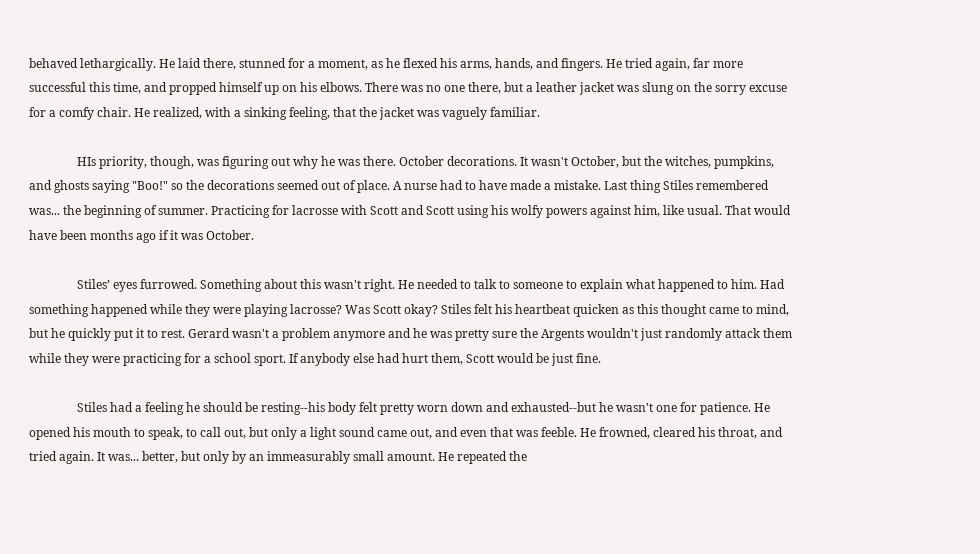behaved lethargically. He laid there, stunned for a moment, as he flexed his arms, hands, and fingers. He tried again, far more successful this time, and propped himself up on his elbows. There was no one there, but a leather jacket was slung on the sorry excuse for a comfy chair. He realized, with a sinking feeling, that the jacket was vaguely familiar.

                HIs priority, though, was figuring out why he was there. October decorations. It wasn't October, but the witches, pumpkins, and ghosts saying "Boo!" so the decorations seemed out of place. A nurse had to have made a mistake. Last thing Stiles remembered was... the beginning of summer. Practicing for lacrosse with Scott and Scott using his wolfy powers against him, like usual. That would have been months ago if it was October.

                Stiles’ eyes furrowed. Something about this wasn't right. He needed to talk to someone to explain what happened to him. Had something happened while they were playing lacrosse? Was Scott okay? Stiles felt his heartbeat quicken as this thought came to mind, but he quickly put it to rest. Gerard wasn't a problem anymore and he was pretty sure the Argents wouldn't just randomly attack them while they were practicing for a school sport. If anybody else had hurt them, Scott would be just fine.

                Stiles had a feeling he should be resting--his body felt pretty worn down and exhausted--but he wasn't one for patience. He opened his mouth to speak, to call out, but only a light sound came out, and even that was feeble. He frowned, cleared his throat, and tried again. It was... better, but only by an immeasurably small amount. He repeated the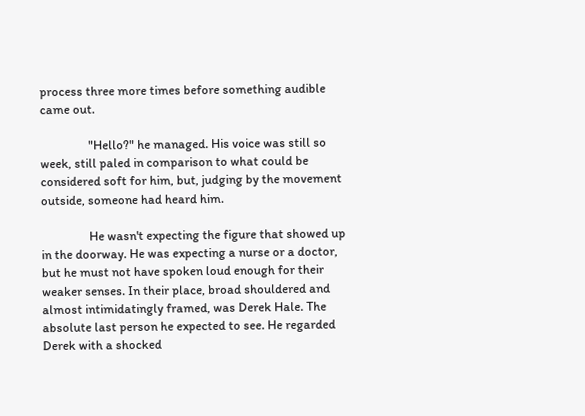process three more times before something audible came out.

                "Hello?" he managed. His voice was still so week, still paled in comparison to what could be considered soft for him, but, judging by the movement outside, someone had heard him.

                He wasn't expecting the figure that showed up in the doorway. He was expecting a nurse or a doctor, but he must not have spoken loud enough for their weaker senses. In their place, broad shouldered and almost intimidatingly framed, was Derek Hale. The absolute last person he expected to see. He regarded Derek with a shocked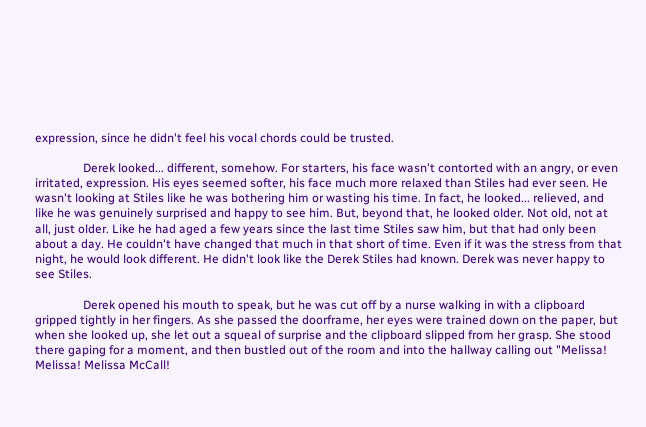expression, since he didn't feel his vocal chords could be trusted.

                Derek looked... different, somehow. For starters, his face wasn't contorted with an angry, or even irritated, expression. His eyes seemed softer, his face much more relaxed than Stiles had ever seen. He wasn't looking at Stiles like he was bothering him or wasting his time. In fact, he looked... relieved, and like he was genuinely surprised and happy to see him. But, beyond that, he looked older. Not old, not at all, just older. Like he had aged a few years since the last time Stiles saw him, but that had only been about a day. He couldn't have changed that much in that short of time. Even if it was the stress from that night, he would look different. He didn't look like the Derek Stiles had known. Derek was never happy to see Stiles.

                Derek opened his mouth to speak, but he was cut off by a nurse walking in with a clipboard gripped tightly in her fingers. As she passed the doorframe, her eyes were trained down on the paper, but when she looked up, she let out a squeal of surprise and the clipboard slipped from her grasp. She stood there gaping for a moment, and then bustled out of the room and into the hallway calling out "Melissa! Melissa! Melissa McCall!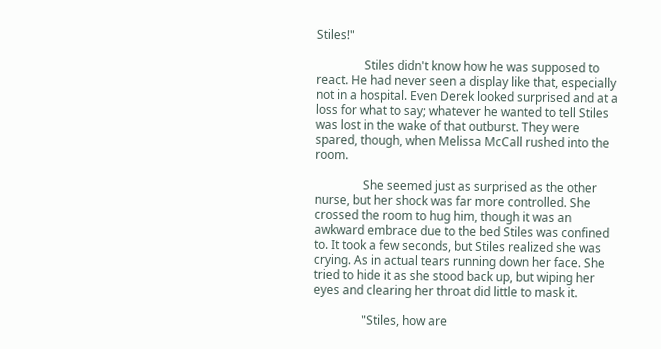Stiles!"

                Stiles didn't know how he was supposed to react. He had never seen a display like that, especially not in a hospital. Even Derek looked surprised and at a loss for what to say; whatever he wanted to tell Stiles was lost in the wake of that outburst. They were spared, though, when Melissa McCall rushed into the room.

                She seemed just as surprised as the other nurse, but her shock was far more controlled. She crossed the room to hug him, though it was an awkward embrace due to the bed Stiles was confined to. It took a few seconds, but Stiles realized she was crying. As in actual tears running down her face. She tried to hide it as she stood back up, but wiping her eyes and clearing her throat did little to mask it.

                "Stiles, how are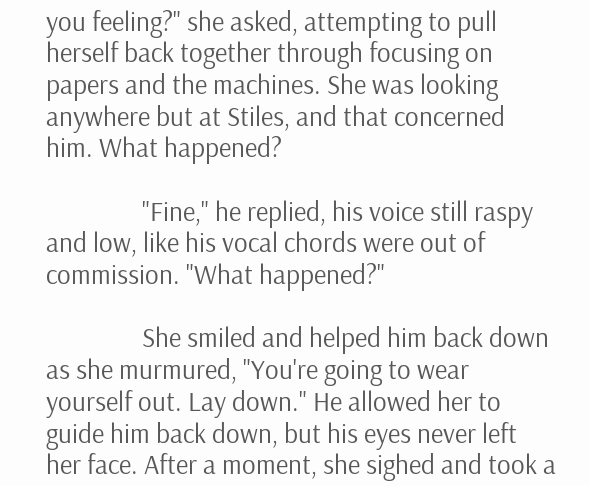you feeling?" she asked, attempting to pull herself back together through focusing on papers and the machines. She was looking anywhere but at Stiles, and that concerned him. What happened?

                "Fine," he replied, his voice still raspy and low, like his vocal chords were out of commission. "What happened?"

                She smiled and helped him back down as she murmured, "You're going to wear yourself out. Lay down." He allowed her to guide him back down, but his eyes never left her face. After a moment, she sighed and took a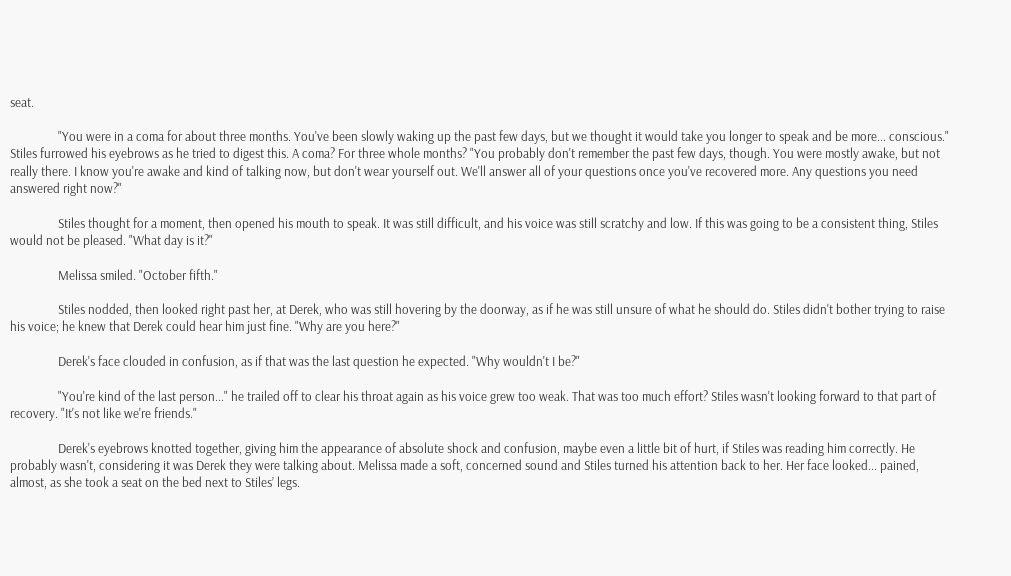seat.

                "You were in a coma for about three months. You've been slowly waking up the past few days, but we thought it would take you longer to speak and be more... conscious." Stiles furrowed his eyebrows as he tried to digest this. A coma? For three whole months? "You probably don't remember the past few days, though. You were mostly awake, but not really there. I know you're awake and kind of talking now, but don't wear yourself out. We'll answer all of your questions once you've recovered more. Any questions you need answered right now?"

                Stiles thought for a moment, then opened his mouth to speak. It was still difficult, and his voice was still scratchy and low. If this was going to be a consistent thing, Stiles would not be pleased. "What day is it?"

                Melissa smiled. "October fifth."

                Stiles nodded, then looked right past her, at Derek, who was still hovering by the doorway, as if he was still unsure of what he should do. Stiles didn't bother trying to raise his voice; he knew that Derek could hear him just fine. "Why are you here?"

                Derek's face clouded in confusion, as if that was the last question he expected. "Why wouldn't I be?"

                "You're kind of the last person..." he trailed off to clear his throat again as his voice grew too weak. That was too much effort? Stiles wasn't looking forward to that part of recovery. "It's not like we're friends."

                Derek's eyebrows knotted together, giving him the appearance of absolute shock and confusion, maybe even a little bit of hurt, if Stiles was reading him correctly. He probably wasn't, considering it was Derek they were talking about. Melissa made a soft, concerned sound and Stiles turned his attention back to her. Her face looked... pained, almost, as she took a seat on the bed next to Stiles’ legs.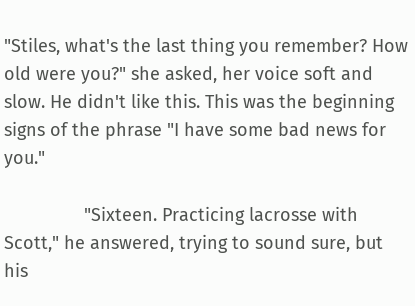"Stiles, what's the last thing you remember? How old were you?" she asked, her voice soft and slow. He didn't like this. This was the beginning signs of the phrase "I have some bad news for you."

                "Sixteen. Practicing lacrosse with Scott," he answered, trying to sound sure, but his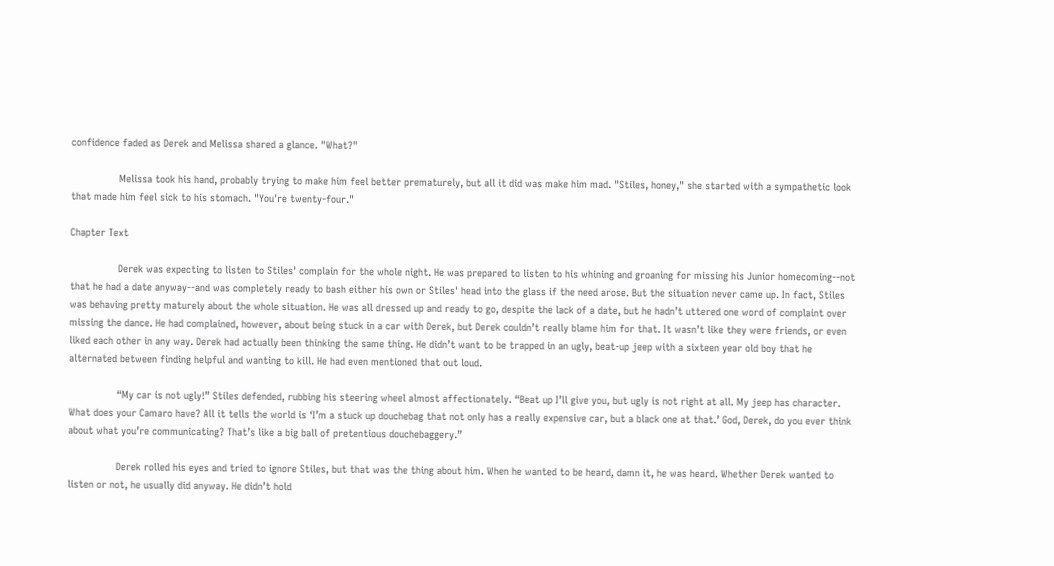confidence faded as Derek and Melissa shared a glance. "What?"

                Melissa took his hand, probably trying to make him feel better prematurely, but all it did was make him mad. "Stiles, honey," she started with a sympathetic look that made him feel sick to his stomach. "You're twenty-four."

Chapter Text

                Derek was expecting to listen to Stiles' complain for the whole night. He was prepared to listen to his whining and groaning for missing his Junior homecoming--not that he had a date anyway--and was completely ready to bash either his own or Stiles' head into the glass if the need arose. But the situation never came up. In fact, Stiles was behaving pretty maturely about the whole situation. He was all dressed up and ready to go, despite the lack of a date, but he hadn’t uttered one word of complaint over missing the dance. He had complained, however, about being stuck in a car with Derek, but Derek couldn’t really blame him for that. It wasn’t like they were friends, or even liked each other in any way. Derek had actually been thinking the same thing. He didn’t want to be trapped in an ugly, beat-up jeep with a sixteen year old boy that he alternated between finding helpful and wanting to kill. He had even mentioned that out loud.

                “My car is not ugly!” Stiles defended, rubbing his steering wheel almost affectionately. “Beat up I’ll give you, but ugly is not right at all. My jeep has character. What does your Camaro have? All it tells the world is ‘I’m a stuck up douchebag that not only has a really expensive car, but a black one at that.’ God, Derek, do you ever think about what you’re communicating? That’s like a big ball of pretentious douchebaggery.”

                Derek rolled his eyes and tried to ignore Stiles, but that was the thing about him. When he wanted to be heard, damn it, he was heard. Whether Derek wanted to listen or not, he usually did anyway. He didn’t hold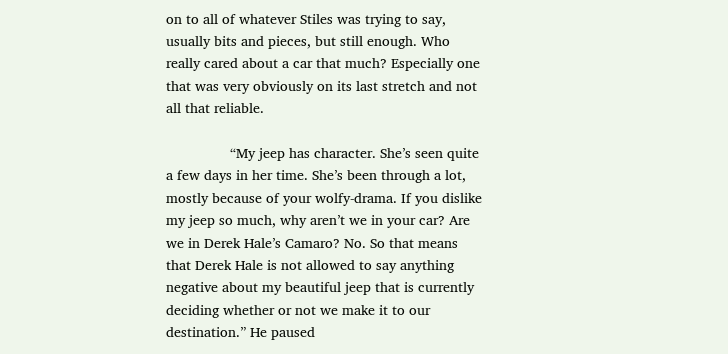on to all of whatever Stiles was trying to say, usually bits and pieces, but still enough. Who really cared about a car that much? Especially one that was very obviously on its last stretch and not all that reliable.

                “My jeep has character. She’s seen quite a few days in her time. She’s been through a lot, mostly because of your wolfy-drama. If you dislike my jeep so much, why aren’t we in your car? Are we in Derek Hale’s Camaro? No. So that means that Derek Hale is not allowed to say anything negative about my beautiful jeep that is currently deciding whether or not we make it to our destination.” He paused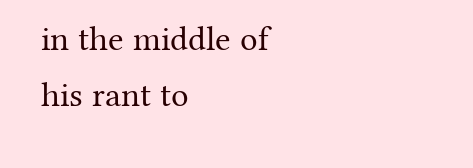in the middle of his rant to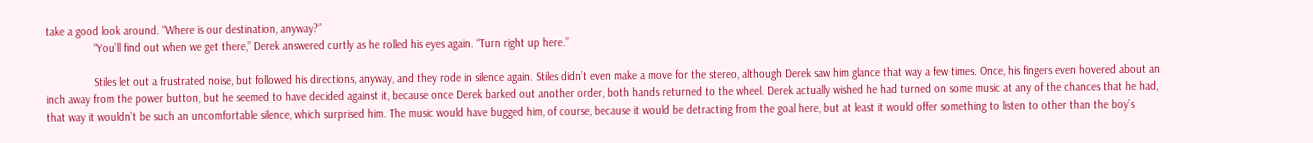take a good look around. “Where is our destination, anyway?”
                “You’ll find out when we get there,” Derek answered curtly as he rolled his eyes again. “Turn right up here.”

                Stiles let out a frustrated noise, but followed his directions, anyway, and they rode in silence again. Stiles didn’t even make a move for the stereo, although Derek saw him glance that way a few times. Once, his fingers even hovered about an inch away from the power button, but he seemed to have decided against it, because once Derek barked out another order, both hands returned to the wheel. Derek actually wished he had turned on some music at any of the chances that he had, that way it wouldn’t be such an uncomfortable silence, which surprised him. The music would have bugged him, of course, because it would be detracting from the goal here, but at least it would offer something to listen to other than the boy’s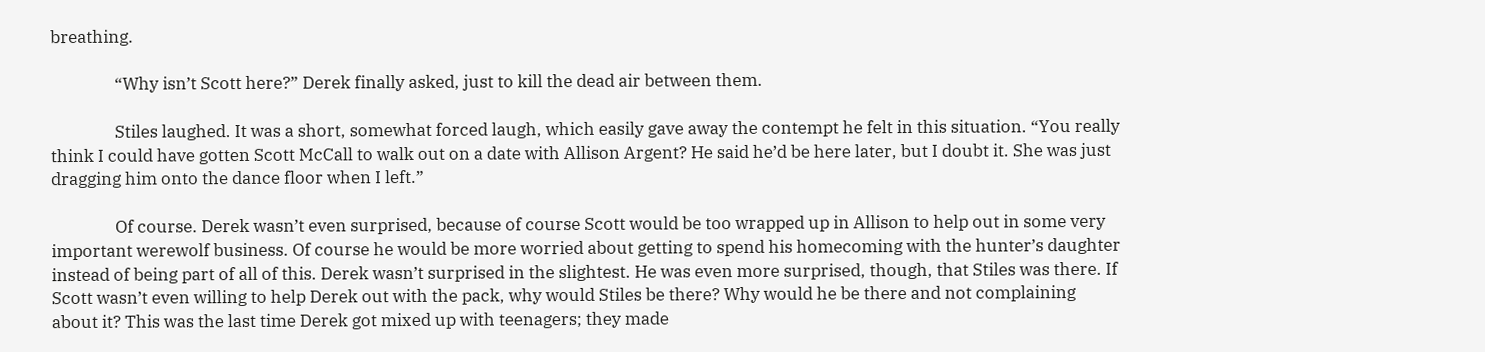breathing.

                “Why isn’t Scott here?” Derek finally asked, just to kill the dead air between them.

                Stiles laughed. It was a short, somewhat forced laugh, which easily gave away the contempt he felt in this situation. “You really think I could have gotten Scott McCall to walk out on a date with Allison Argent? He said he’d be here later, but I doubt it. She was just dragging him onto the dance floor when I left.”

                Of course. Derek wasn’t even surprised, because of course Scott would be too wrapped up in Allison to help out in some very important werewolf business. Of course he would be more worried about getting to spend his homecoming with the hunter’s daughter instead of being part of all of this. Derek wasn’t surprised in the slightest. He was even more surprised, though, that Stiles was there. If Scott wasn’t even willing to help Derek out with the pack, why would Stiles be there? Why would he be there and not complaining about it? This was the last time Derek got mixed up with teenagers; they made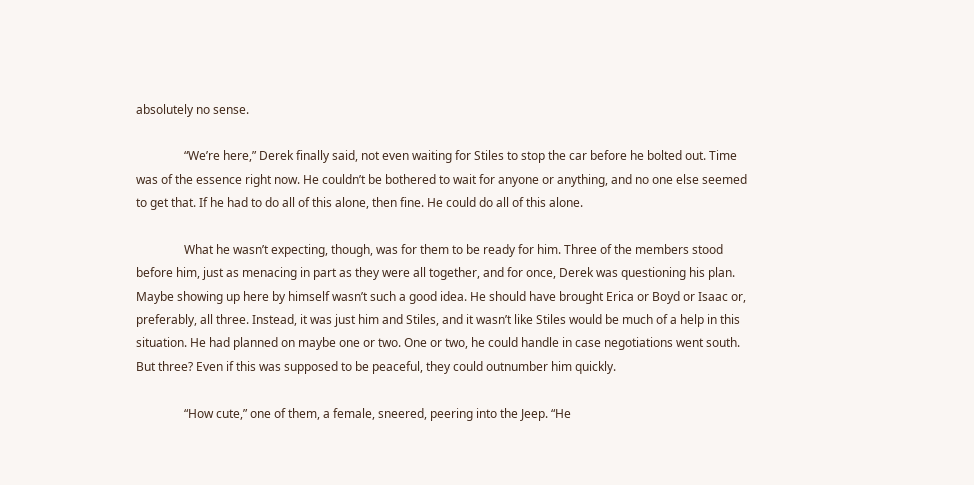absolutely no sense.

                “We’re here,” Derek finally said, not even waiting for Stiles to stop the car before he bolted out. Time was of the essence right now. He couldn’t be bothered to wait for anyone or anything, and no one else seemed to get that. If he had to do all of this alone, then fine. He could do all of this alone.

                What he wasn’t expecting, though, was for them to be ready for him. Three of the members stood before him, just as menacing in part as they were all together, and for once, Derek was questioning his plan. Maybe showing up here by himself wasn’t such a good idea. He should have brought Erica or Boyd or Isaac or, preferably, all three. Instead, it was just him and Stiles, and it wasn’t like Stiles would be much of a help in this situation. He had planned on maybe one or two. One or two, he could handle in case negotiations went south. But three? Even if this was supposed to be peaceful, they could outnumber him quickly.

                “How cute,” one of them, a female, sneered, peering into the Jeep. “He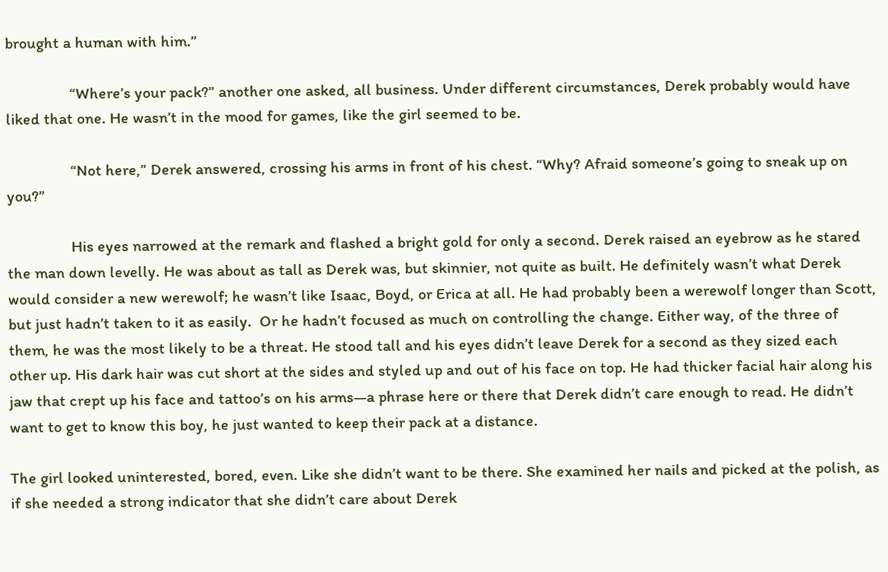brought a human with him.”

                “Where’s your pack?” another one asked, all business. Under different circumstances, Derek probably would have liked that one. He wasn’t in the mood for games, like the girl seemed to be.

                “Not here,” Derek answered, crossing his arms in front of his chest. “Why? Afraid someone’s going to sneak up on you?”

                His eyes narrowed at the remark and flashed a bright gold for only a second. Derek raised an eyebrow as he stared the man down levelly. He was about as tall as Derek was, but skinnier, not quite as built. He definitely wasn’t what Derek would consider a new werewolf; he wasn’t like Isaac, Boyd, or Erica at all. He had probably been a werewolf longer than Scott, but just hadn’t taken to it as easily.  Or he hadn’t focused as much on controlling the change. Either way, of the three of them, he was the most likely to be a threat. He stood tall and his eyes didn’t leave Derek for a second as they sized each other up. His dark hair was cut short at the sides and styled up and out of his face on top. He had thicker facial hair along his jaw that crept up his face and tattoo’s on his arms—a phrase here or there that Derek didn’t care enough to read. He didn’t want to get to know this boy, he just wanted to keep their pack at a distance.

The girl looked uninterested, bored, even. Like she didn’t want to be there. She examined her nails and picked at the polish, as if she needed a strong indicator that she didn’t care about Derek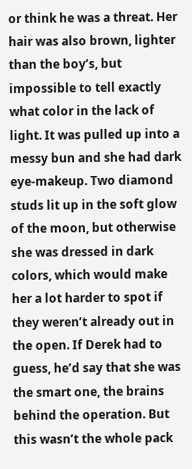or think he was a threat. Her hair was also brown, lighter than the boy’s, but impossible to tell exactly what color in the lack of light. It was pulled up into a messy bun and she had dark eye-makeup. Two diamond studs lit up in the soft glow of the moon, but otherwise she was dressed in dark colors, which would make her a lot harder to spot if they weren’t already out in the open. If Derek had to guess, he’d say that she was the smart one, the brains behind the operation. But this wasn’t the whole pack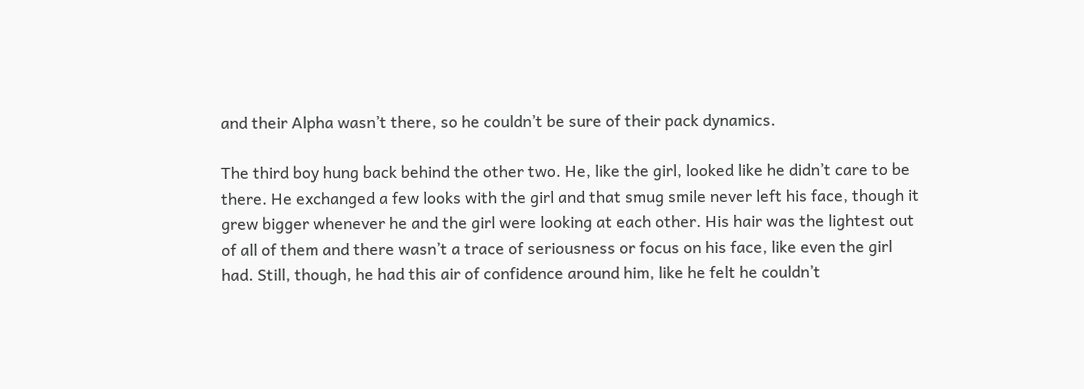and their Alpha wasn’t there, so he couldn’t be sure of their pack dynamics.

The third boy hung back behind the other two. He, like the girl, looked like he didn’t care to be there. He exchanged a few looks with the girl and that smug smile never left his face, though it grew bigger whenever he and the girl were looking at each other. His hair was the lightest out of all of them and there wasn’t a trace of seriousness or focus on his face, like even the girl had. Still, though, he had this air of confidence around him, like he felt he couldn’t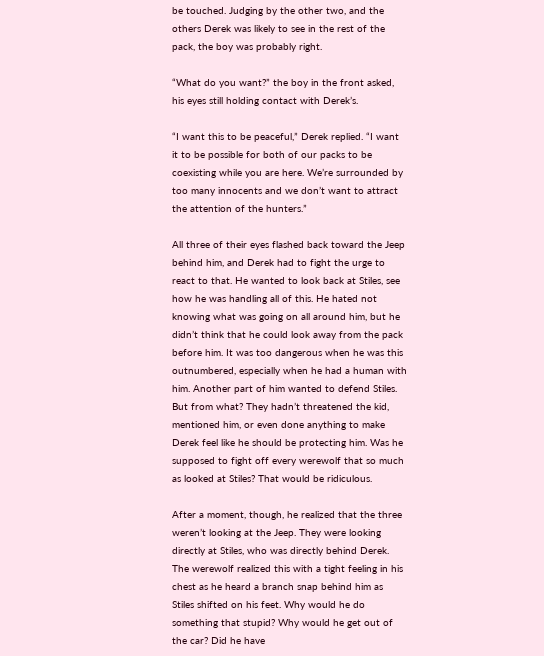be touched. Judging by the other two, and the others Derek was likely to see in the rest of the pack, the boy was probably right.

“What do you want?” the boy in the front asked, his eyes still holding contact with Derek’s.

“I want this to be peaceful,” Derek replied. “I want it to be possible for both of our packs to be coexisting while you are here. We’re surrounded by too many innocents and we don’t want to attract the attention of the hunters.”

All three of their eyes flashed back toward the Jeep behind him, and Derek had to fight the urge to react to that. He wanted to look back at Stiles, see how he was handling all of this. He hated not knowing what was going on all around him, but he didn’t think that he could look away from the pack before him. It was too dangerous when he was this outnumbered, especially when he had a human with him. Another part of him wanted to defend Stiles. But from what? They hadn’t threatened the kid, mentioned him, or even done anything to make Derek feel like he should be protecting him. Was he supposed to fight off every werewolf that so much as looked at Stiles? That would be ridiculous.

After a moment, though, he realized that the three weren’t looking at the Jeep. They were looking directly at Stiles, who was directly behind Derek. The werewolf realized this with a tight feeling in his chest as he heard a branch snap behind him as Stiles shifted on his feet. Why would he do something that stupid? Why would he get out of the car? Did he have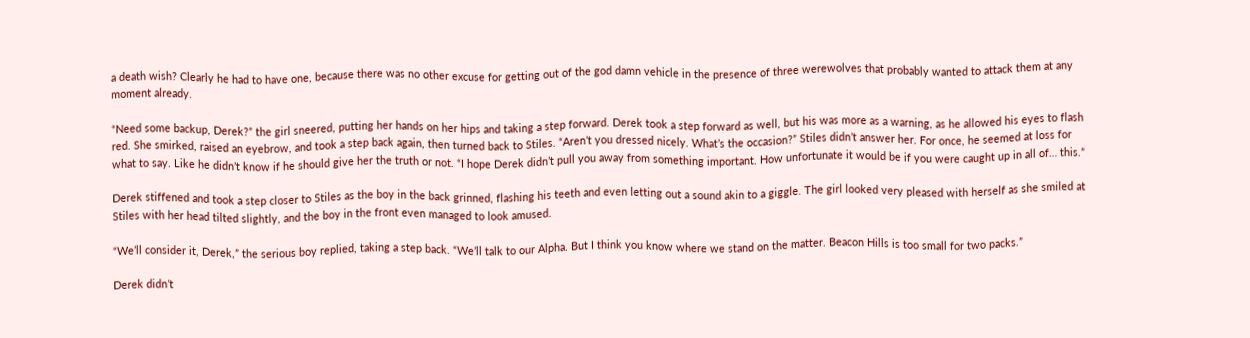a death wish? Clearly he had to have one, because there was no other excuse for getting out of the god damn vehicle in the presence of three werewolves that probably wanted to attack them at any moment already.

“Need some backup, Derek?” the girl sneered, putting her hands on her hips and taking a step forward. Derek took a step forward as well, but his was more as a warning, as he allowed his eyes to flash red. She smirked, raised an eyebrow, and took a step back again, then turned back to Stiles. “Aren’t you dressed nicely. What’s the occasion?” Stiles didn’t answer her. For once, he seemed at loss for what to say. Like he didn’t know if he should give her the truth or not. “I hope Derek didn’t pull you away from something important. How unfortunate it would be if you were caught up in all of… this.”

Derek stiffened and took a step closer to Stiles as the boy in the back grinned, flashing his teeth and even letting out a sound akin to a giggle. The girl looked very pleased with herself as she smiled at Stiles with her head tilted slightly, and the boy in the front even managed to look amused.

“We’ll consider it, Derek,” the serious boy replied, taking a step back. “We’ll talk to our Alpha. But I think you know where we stand on the matter. Beacon Hills is too small for two packs.”

Derek didn’t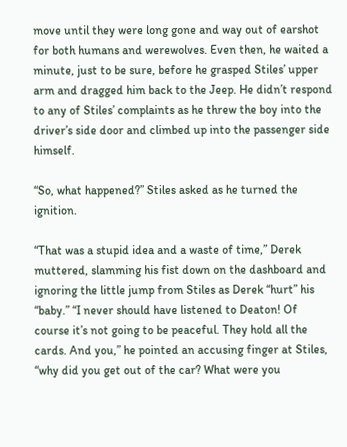move until they were long gone and way out of earshot for both humans and werewolves. Even then, he waited a minute, just to be sure, before he grasped Stiles’ upper arm and dragged him back to the Jeep. He didn’t respond to any of Stiles’ complaints as he threw the boy into the driver’s side door and climbed up into the passenger side himself.

“So, what happened?” Stiles asked as he turned the ignition.

“That was a stupid idea and a waste of time,” Derek muttered, slamming his fist down on the dashboard and ignoring the little jump from Stiles as Derek “hurt” his “baby.” “I never should have listened to Deaton! Of course it’s not going to be peaceful. They hold all the cards. And you,” he pointed an accusing finger at Stiles, “why did you get out of the car? What were you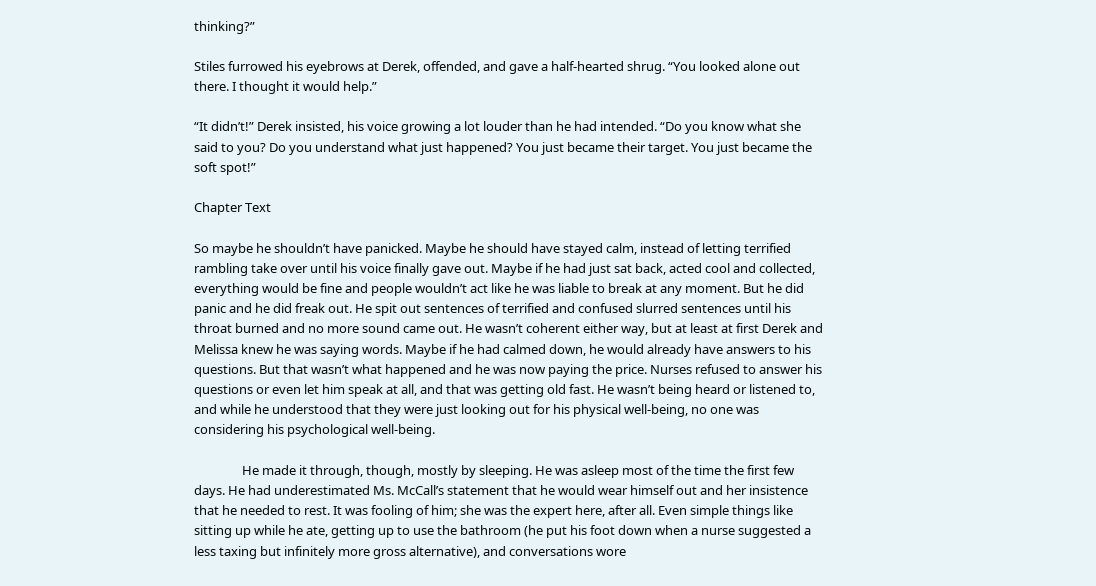thinking?”

Stiles furrowed his eyebrows at Derek, offended, and gave a half-hearted shrug. “You looked alone out there. I thought it would help.”

“It didn’t!” Derek insisted, his voice growing a lot louder than he had intended. “Do you know what she said to you? Do you understand what just happened? You just became their target. You just became the soft spot!”

Chapter Text

So maybe he shouldn’t have panicked. Maybe he should have stayed calm, instead of letting terrified rambling take over until his voice finally gave out. Maybe if he had just sat back, acted cool and collected, everything would be fine and people wouldn’t act like he was liable to break at any moment. But he did panic and he did freak out. He spit out sentences of terrified and confused slurred sentences until his throat burned and no more sound came out. He wasn’t coherent either way, but at least at first Derek and Melissa knew he was saying words. Maybe if he had calmed down, he would already have answers to his questions. But that wasn’t what happened and he was now paying the price. Nurses refused to answer his questions or even let him speak at all, and that was getting old fast. He wasn’t being heard or listened to, and while he understood that they were just looking out for his physical well-being, no one was considering his psychological well-being.

                He made it through, though, mostly by sleeping. He was asleep most of the time the first few days. He had underestimated Ms. McCall’s statement that he would wear himself out and her insistence that he needed to rest. It was fooling of him; she was the expert here, after all. Even simple things like sitting up while he ate, getting up to use the bathroom (he put his foot down when a nurse suggested a less taxing but infinitely more gross alternative), and conversations wore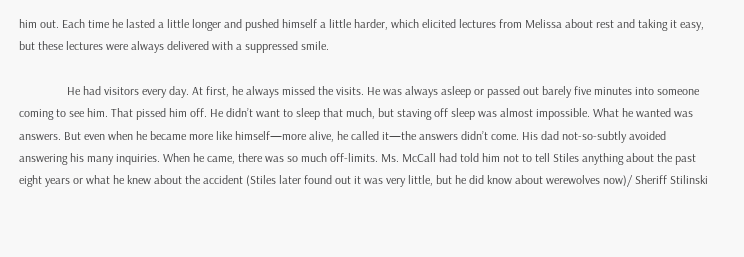him out. Each time he lasted a little longer and pushed himself a little harder, which elicited lectures from Melissa about rest and taking it easy, but these lectures were always delivered with a suppressed smile.

                He had visitors every day. At first, he always missed the visits. He was always asleep or passed out barely five minutes into someone coming to see him. That pissed him off. He didn’t want to sleep that much, but staving off sleep was almost impossible. What he wanted was answers. But even when he became more like himself—more alive, he called it—the answers didn’t come. His dad not-so-subtly avoided answering his many inquiries. When he came, there was so much off-limits. Ms. McCall had told him not to tell Stiles anything about the past eight years or what he knew about the accident (Stiles later found out it was very little, but he did know about werewolves now)/ Sheriff Stilinski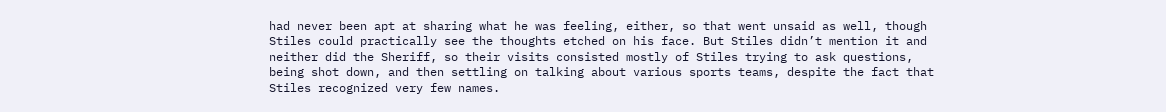had never been apt at sharing what he was feeling, either, so that went unsaid as well, though Stiles could practically see the thoughts etched on his face. But Stiles didn’t mention it and neither did the Sheriff, so their visits consisted mostly of Stiles trying to ask questions, being shot down, and then settling on talking about various sports teams, despite the fact that Stiles recognized very few names.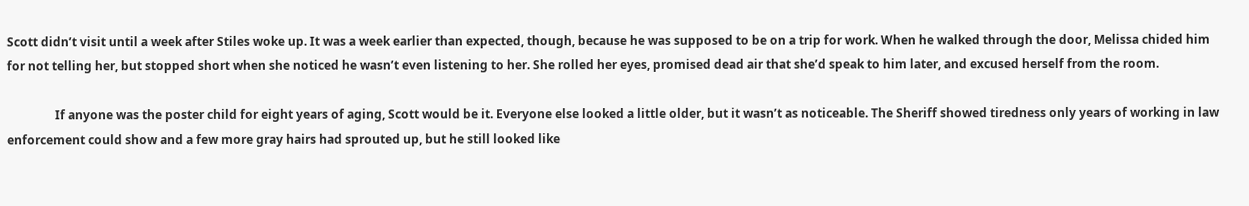Scott didn’t visit until a week after Stiles woke up. It was a week earlier than expected, though, because he was supposed to be on a trip for work. When he walked through the door, Melissa chided him for not telling her, but stopped short when she noticed he wasn’t even listening to her. She rolled her eyes, promised dead air that she’d speak to him later, and excused herself from the room.

                If anyone was the poster child for eight years of aging, Scott would be it. Everyone else looked a little older, but it wasn’t as noticeable. The Sheriff showed tiredness only years of working in law enforcement could show and a few more gray hairs had sprouted up, but he still looked like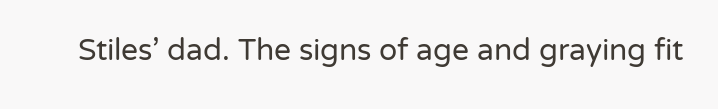Stiles’ dad. The signs of age and graying fit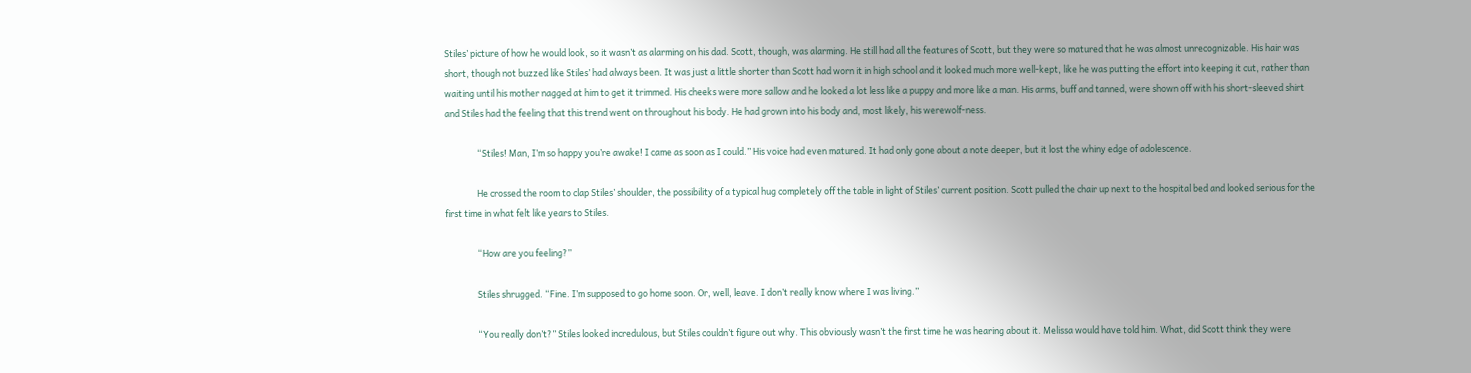Stiles’ picture of how he would look, so it wasn’t as alarming on his dad. Scott, though, was alarming. He still had all the features of Scott, but they were so matured that he was almost unrecognizable. His hair was short, though not buzzed like Stiles’ had always been. It was just a little shorter than Scott had worn it in high school and it looked much more well-kept, like he was putting the effort into keeping it cut, rather than waiting until his mother nagged at him to get it trimmed. His cheeks were more sallow and he looked a lot less like a puppy and more like a man. His arms, buff and tanned, were shown off with his short-sleeved shirt and Stiles had the feeling that this trend went on throughout his body. He had grown into his body and, most likely, his werewolf-ness.

                “Stiles! Man, I’m so happy you’re awake! I came as soon as I could.” His voice had even matured. It had only gone about a note deeper, but it lost the whiny edge of adolescence.

                He crossed the room to clap Stiles’ shoulder, the possibility of a typical hug completely off the table in light of Stiles’ current position. Scott pulled the chair up next to the hospital bed and looked serious for the first time in what felt like years to Stiles.

                “How are you feeling?”

                Stiles shrugged. “Fine. I’m supposed to go home soon. Or, well, leave. I don’t really know where I was living.”

                “You really don’t?” Stiles looked incredulous, but Stiles couldn’t figure out why. This obviously wasn’t the first time he was hearing about it. Melissa would have told him. What, did Scott think they were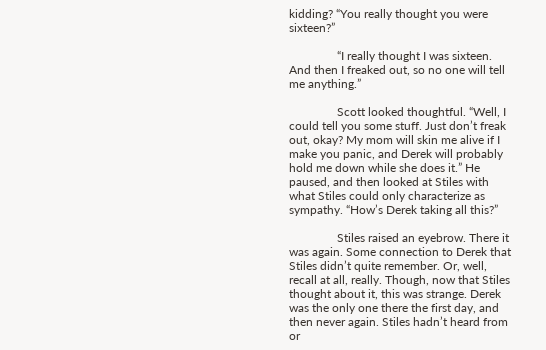kidding? “You really thought you were sixteen?”

                “I really thought I was sixteen. And then I freaked out, so no one will tell me anything.”

                Scott looked thoughtful. “Well, I could tell you some stuff. Just don’t freak out, okay? My mom will skin me alive if I make you panic, and Derek will probably hold me down while she does it.” He paused, and then looked at Stiles with what Stiles could only characterize as sympathy. “How’s Derek taking all this?”

                Stiles raised an eyebrow. There it was again. Some connection to Derek that Stiles didn’t quite remember. Or, well, recall at all, really. Though, now that Stiles thought about it, this was strange. Derek was the only one there the first day, and then never again. Stiles hadn’t heard from or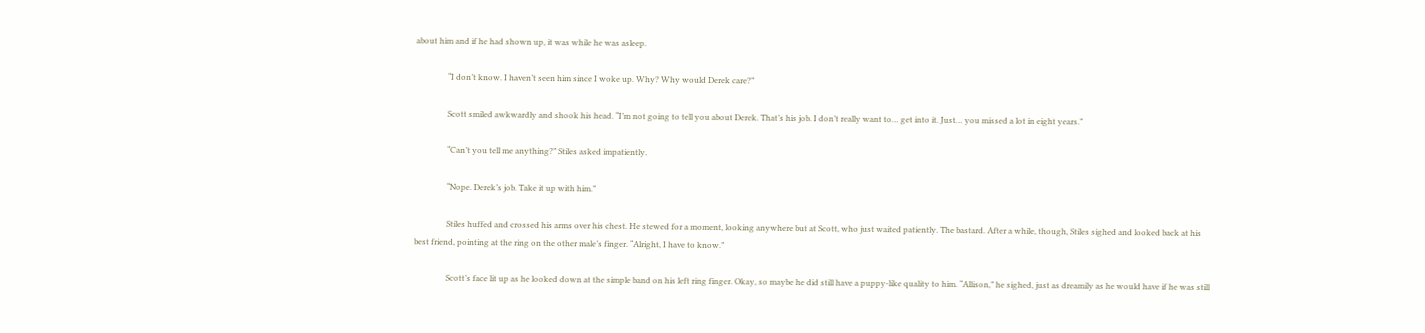about him and if he had shown up, it was while he was asleep.

                “I don’t know. I haven’t seen him since I woke up. Why? Why would Derek care?”

                Scott smiled awkwardly and shook his head. “I’m not going to tell you about Derek. That’s his job. I don’t really want to… get into it. Just… you missed a lot in eight years.”

                “Can’t you tell me anything?” Stiles asked impatiently.

                “Nope. Derek’s job. Take it up with him.”

                Stiles huffed and crossed his arms over his chest. He stewed for a moment, looking anywhere but at Scott, who just waited patiently. The bastard. After a while, though, Stiles sighed and looked back at his best friend, pointing at the ring on the other male’s finger. “Alright, I have to know.”

                Scott’s face lit up as he looked down at the simple band on his left ring finger. Okay, so maybe he did still have a puppy-like quality to him. “Allison,” he sighed, just as dreamily as he would have if he was still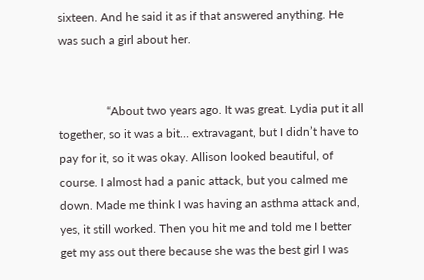sixteen. And he said it as if that answered anything. He was such a girl about her.


                “About two years ago. It was great. Lydia put it all together, so it was a bit… extravagant, but I didn’t have to pay for it, so it was okay. Allison looked beautiful, of course. I almost had a panic attack, but you calmed me down. Made me think I was having an asthma attack and, yes, it still worked. Then you hit me and told me I better get my ass out there because she was the best girl I was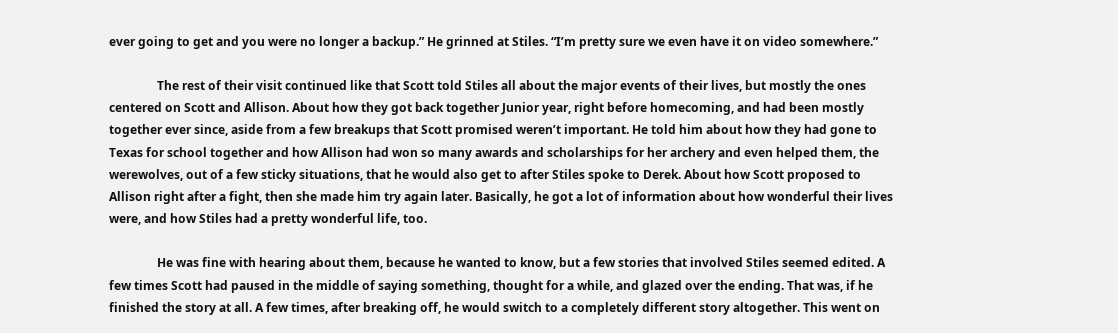ever going to get and you were no longer a backup.” He grinned at Stiles. “I’m pretty sure we even have it on video somewhere.”

                The rest of their visit continued like that Scott told Stiles all about the major events of their lives, but mostly the ones centered on Scott and Allison. About how they got back together Junior year, right before homecoming, and had been mostly together ever since, aside from a few breakups that Scott promised weren’t important. He told him about how they had gone to Texas for school together and how Allison had won so many awards and scholarships for her archery and even helped them, the werewolves, out of a few sticky situations, that he would also get to after Stiles spoke to Derek. About how Scott proposed to Allison right after a fight, then she made him try again later. Basically, he got a lot of information about how wonderful their lives were, and how Stiles had a pretty wonderful life, too.

                He was fine with hearing about them, because he wanted to know, but a few stories that involved Stiles seemed edited. A few times Scott had paused in the middle of saying something, thought for a while, and glazed over the ending. That was, if he finished the story at all. A few times, after breaking off, he would switch to a completely different story altogether. This went on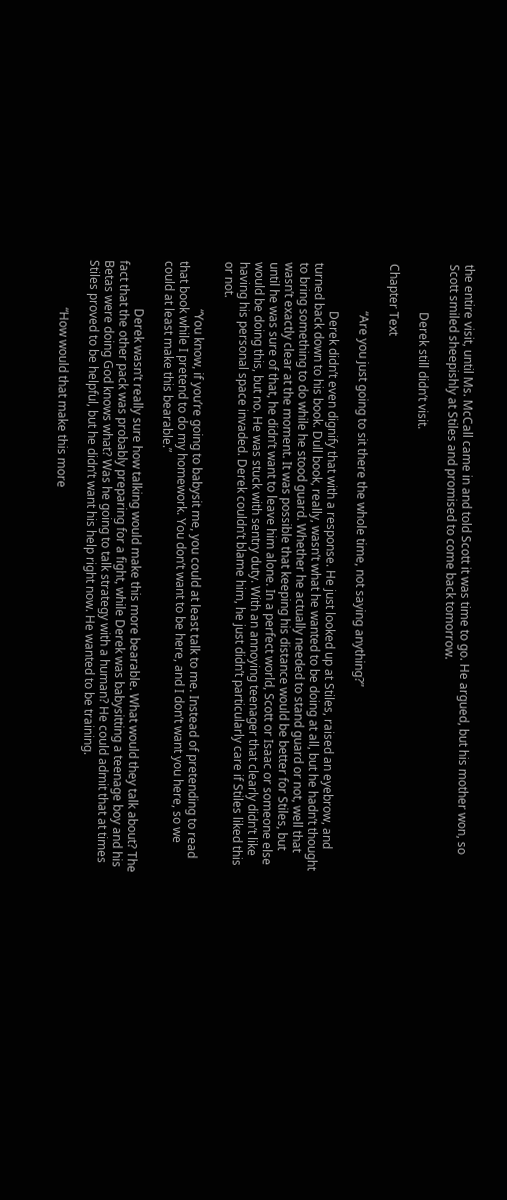the entire visit, until Ms. McCall came in and told Scott it was time to go. He argued, but his mother won, so Scott smiled sheepishly at Stiles and promised to come back tomorrow.

                Derek still didn’t visit.

Chapter Text

                “Are you just going to sit there the whole time, not saying anything?”

                Derek didn’t even dignify that with a response. He just looked up at Stiles, raised an eyebrow, and turned back down to his book. Dull book, really, wasn’t what he wanted to be doing at all, but he hadn’t thought to bring something to do while he stood guard. Whether he actually needed to stand guard or not, well that wasn’t exactly clear at the moment. It was possible that keeping his distance would be better for Stiles, but until he was sure of that, he didn’t want to leave him alone. In a perfect world, Scott or Isaac or someone else would be doing this, but no. He was stuck with sentry duty. With an annoying teenager that clearly didn’t like having his personal space invaded. Derek couldn’t blame him, he just didn’t particularly care if Stiles liked this or not.

                “You know, if you’re going to babysit me, you could at least talk to me. Instead of pretending to read that book while I pretend to do my homework. You don’t want to be here, and I don’t want you here, so we could at least make this bearable.”

                Derek wasn’t really sure how talking would make this more bearable. What would they talk about? The fact that the other pack was probably preparing for a fight, while Derek was babysitting a teenage boy and his Betas were doing God knows what? Was he going to talk strategy with a human? He could admit that at times Stiles proved to be helpful, but he didn’t want his help right now. He wanted to be training.

                “How would that make this more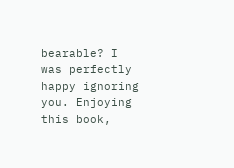bearable? I was perfectly happy ignoring you. Enjoying this book,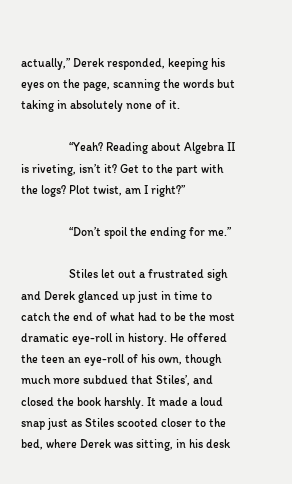actually,” Derek responded, keeping his eyes on the page, scanning the words but taking in absolutely none of it.

                “Yeah? Reading about Algebra II is riveting, isn’t it? Get to the part with the logs? Plot twist, am I right?”

                “Don’t spoil the ending for me.”

                Stiles let out a frustrated sigh and Derek glanced up just in time to catch the end of what had to be the most dramatic eye-roll in history. He offered the teen an eye-roll of his own, though much more subdued that Stiles’, and closed the book harshly. It made a loud snap just as Stiles scooted closer to the bed, where Derek was sitting, in his desk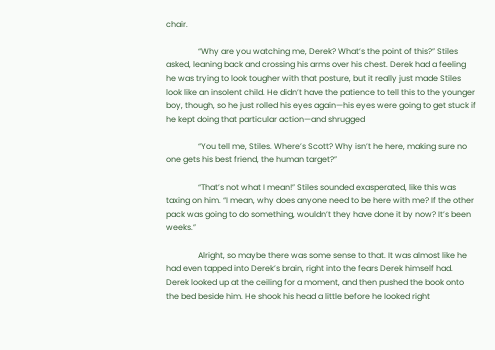chair.

                “Why are you watching me, Derek? What’s the point of this?” Stiles asked, leaning back and crossing his arms over his chest. Derek had a feeling he was trying to look tougher with that posture, but it really just made Stiles look like an insolent child. He didn’t have the patience to tell this to the younger boy, though, so he just rolled his eyes again—his eyes were going to get stuck if he kept doing that particular action—and shrugged

                “You tell me, Stiles. Where’s Scott? Why isn’t he here, making sure no one gets his best friend, the human target?”

                “That’s not what I mean!” Stiles sounded exasperated, like this was taxing on him. “I mean, why does anyone need to be here with me? If the other pack was going to do something, wouldn’t they have done it by now? It’s been weeks.”

                Alright, so maybe there was some sense to that. It was almost like he had even tapped into Derek’s brain, right into the fears Derek himself had. Derek looked up at the ceiling for a moment, and then pushed the book onto the bed beside him. He shook his head a little before he looked right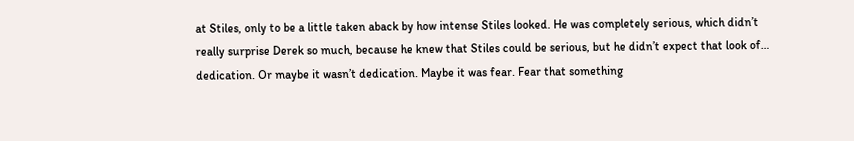at Stiles, only to be a little taken aback by how intense Stiles looked. He was completely serious, which didn’t really surprise Derek so much, because he knew that Stiles could be serious, but he didn’t expect that look of… dedication. Or maybe it wasn’t dedication. Maybe it was fear. Fear that something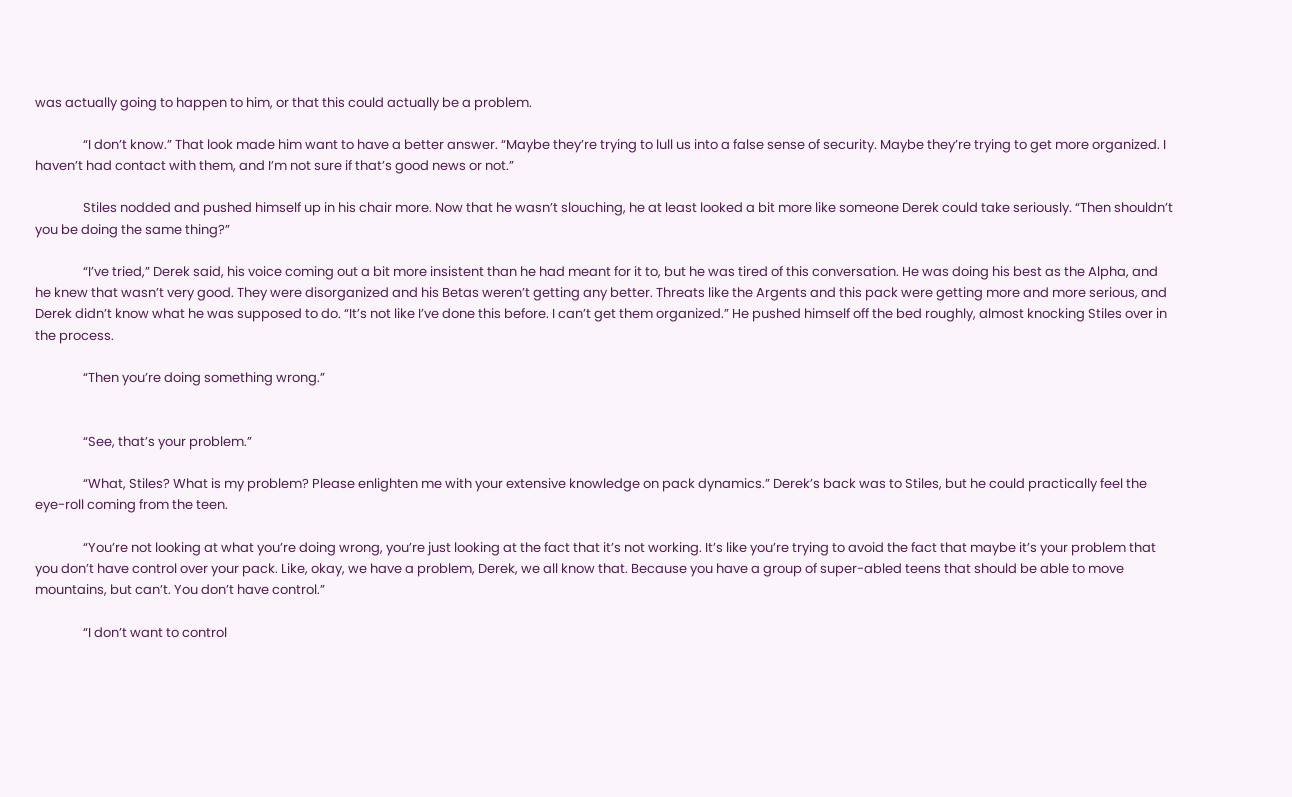was actually going to happen to him, or that this could actually be a problem.

                “I don’t know.” That look made him want to have a better answer. “Maybe they’re trying to lull us into a false sense of security. Maybe they’re trying to get more organized. I haven’t had contact with them, and I’m not sure if that’s good news or not.”

                Stiles nodded and pushed himself up in his chair more. Now that he wasn’t slouching, he at least looked a bit more like someone Derek could take seriously. “Then shouldn’t you be doing the same thing?”

                “I’ve tried,” Derek said, his voice coming out a bit more insistent than he had meant for it to, but he was tired of this conversation. He was doing his best as the Alpha, and he knew that wasn’t very good. They were disorganized and his Betas weren’t getting any better. Threats like the Argents and this pack were getting more and more serious, and Derek didn’t know what he was supposed to do. “It’s not like I’ve done this before. I can’t get them organized.” He pushed himself off the bed roughly, almost knocking Stiles over in the process.

                “Then you’re doing something wrong.”


                “See, that’s your problem.”

                “What, Stiles? What is my problem? Please enlighten me with your extensive knowledge on pack dynamics.” Derek’s back was to Stiles, but he could practically feel the eye-roll coming from the teen.

                “You’re not looking at what you’re doing wrong, you’re just looking at the fact that it’s not working. It’s like you’re trying to avoid the fact that maybe it’s your problem that you don’t have control over your pack. Like, okay, we have a problem, Derek, we all know that. Because you have a group of super-abled teens that should be able to move mountains, but can’t. You don’t have control.”

                “I don’t want to control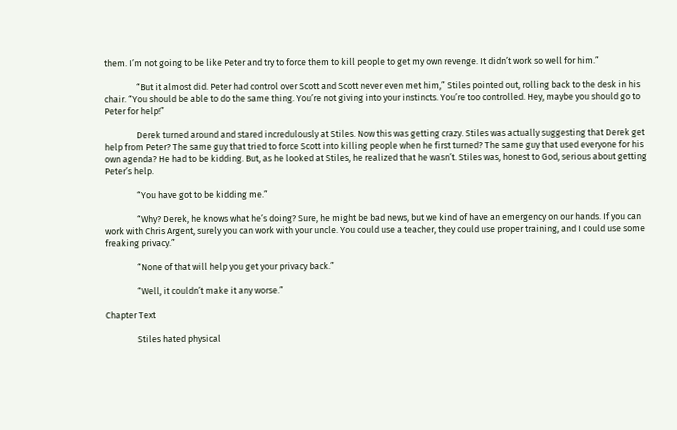them. I’m not going to be like Peter and try to force them to kill people to get my own revenge. It didn’t work so well for him.”

                “But it almost did. Peter had control over Scott and Scott never even met him,” Stiles pointed out, rolling back to the desk in his chair. “You should be able to do the same thing. You’re not giving into your instincts. You’re too controlled. Hey, maybe you should go to Peter for help!”

                Derek turned around and stared incredulously at Stiles. Now this was getting crazy. Stiles was actually suggesting that Derek get help from Peter? The same guy that tried to force Scott into killing people when he first turned? The same guy that used everyone for his own agenda? He had to be kidding. But, as he looked at Stiles, he realized that he wasn’t. Stiles was, honest to God, serious about getting Peter’s help.

                “You have got to be kidding me.”

                “Why? Derek, he knows what he’s doing? Sure, he might be bad news, but we kind of have an emergency on our hands. If you can work with Chris Argent, surely you can work with your uncle. You could use a teacher, they could use proper training, and I could use some freaking privacy.”

                “None of that will help you get your privacy back.”

                “Well, it couldn’t make it any worse.”

Chapter Text

                Stiles hated physical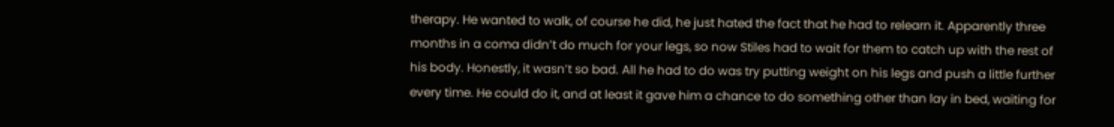therapy. He wanted to walk, of course he did, he just hated the fact that he had to relearn it. Apparently three months in a coma didn’t do much for your legs, so now Stiles had to wait for them to catch up with the rest of his body. Honestly, it wasn’t so bad. All he had to do was try putting weight on his legs and push a little further every time. He could do it, and at least it gave him a chance to do something other than lay in bed, waiting for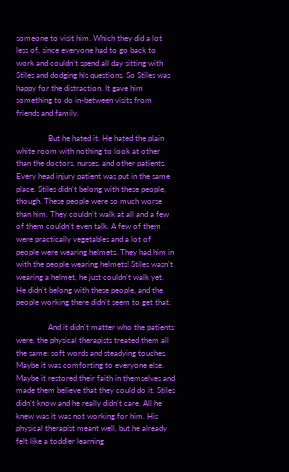someone to visit him. Which they did a lot less of, since everyone had to go back to work and couldn’t spend all day sitting with Stiles and dodging his questions. So Stiles was happy for the distraction. It gave him something to do in-between visits from friends and family.

                But he hated it. He hated the plain white room with nothing to look at other than the doctors, nurses, and other patients. Every head injury patient was put in the same place. Stiles didn’t belong with these people, though. These people were so much worse than him. They couldn’t walk at all and a few of them couldn’t even talk. A few of them were practically vegetables and a lot of people were wearing helmets. They had him in with the people wearing helmets! Stiles wasn’t wearing a helmet, he just couldn’t walk yet. He didn’t belong with these people, and the people working there didn’t seem to get that.

                And it didn’t matter who the patients were, the physical therapists treated them all the same: soft words and steadying touches. Maybe it was comforting to everyone else. Maybe it restored their faith in themselves and made them believe that they could do it. Stiles didn’t know and he really didn’t care. All he knew was it was not working for him. His physical therapist meant well, but he already felt like a toddler learning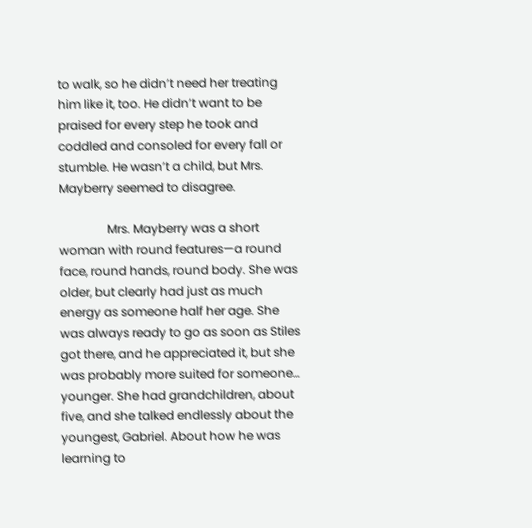to walk, so he didn’t need her treating him like it, too. He didn’t want to be praised for every step he took and coddled and consoled for every fall or stumble. He wasn’t a child, but Mrs. Mayberry seemed to disagree.

                Mrs. Mayberry was a short woman with round features—a round face, round hands, round body. She was older, but clearly had just as much energy as someone half her age. She was always ready to go as soon as Stiles got there, and he appreciated it, but she was probably more suited for someone… younger. She had grandchildren, about five, and she talked endlessly about the youngest, Gabriel. About how he was learning to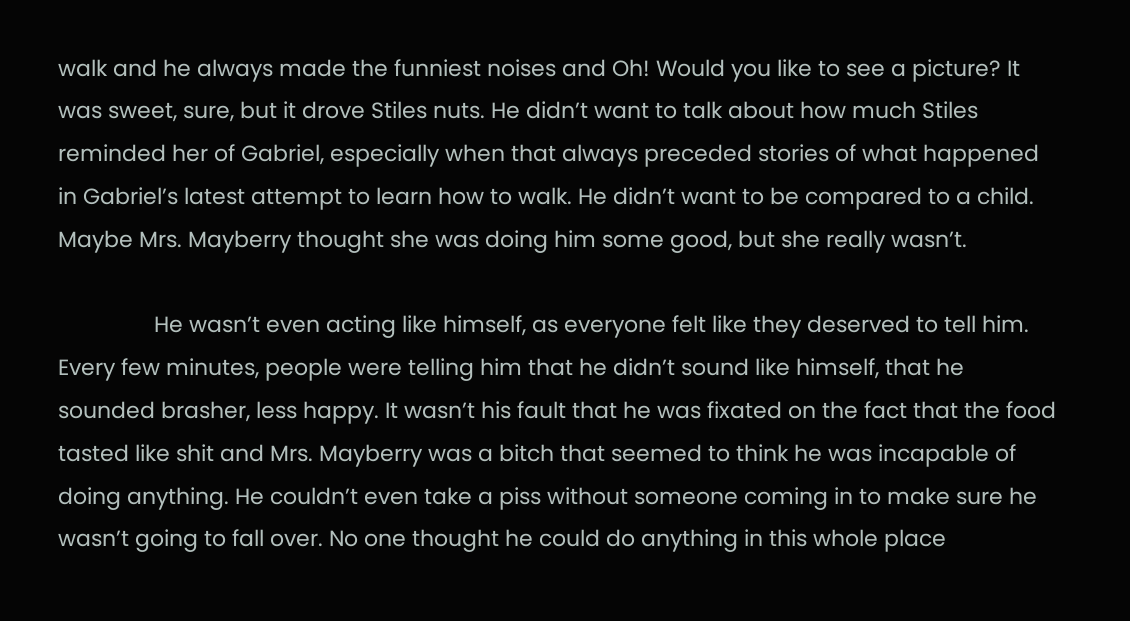walk and he always made the funniest noises and Oh! Would you like to see a picture? It was sweet, sure, but it drove Stiles nuts. He didn’t want to talk about how much Stiles reminded her of Gabriel, especially when that always preceded stories of what happened  in Gabriel’s latest attempt to learn how to walk. He didn’t want to be compared to a child. Maybe Mrs. Mayberry thought she was doing him some good, but she really wasn’t.

                He wasn’t even acting like himself, as everyone felt like they deserved to tell him. Every few minutes, people were telling him that he didn’t sound like himself, that he sounded brasher, less happy. It wasn’t his fault that he was fixated on the fact that the food tasted like shit and Mrs. Mayberry was a bitch that seemed to think he was incapable of doing anything. He couldn’t even take a piss without someone coming in to make sure he wasn’t going to fall over. No one thought he could do anything in this whole place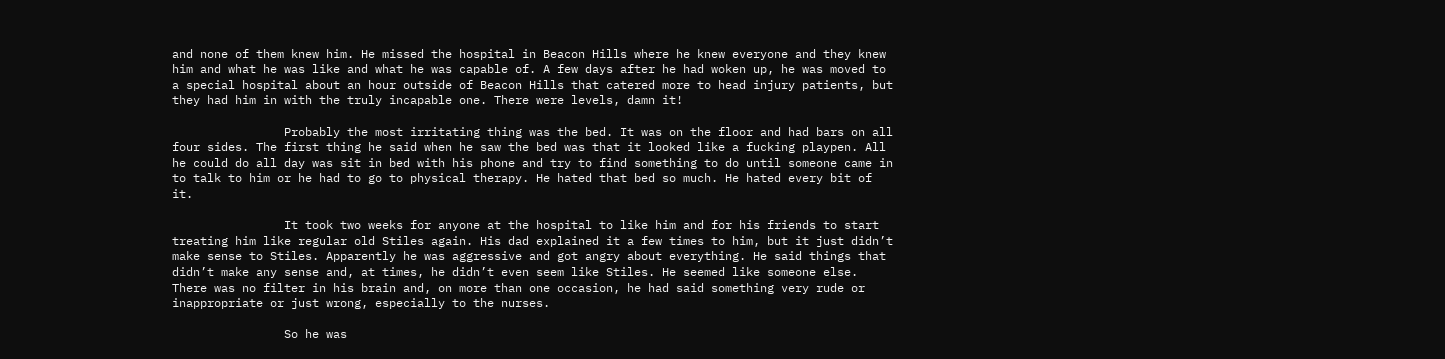and none of them knew him. He missed the hospital in Beacon Hills where he knew everyone and they knew him and what he was like and what he was capable of. A few days after he had woken up, he was moved to a special hospital about an hour outside of Beacon Hills that catered more to head injury patients, but they had him in with the truly incapable one. There were levels, damn it!

                Probably the most irritating thing was the bed. It was on the floor and had bars on all four sides. The first thing he said when he saw the bed was that it looked like a fucking playpen. All he could do all day was sit in bed with his phone and try to find something to do until someone came in to talk to him or he had to go to physical therapy. He hated that bed so much. He hated every bit of it.

                It took two weeks for anyone at the hospital to like him and for his friends to start treating him like regular old Stiles again. His dad explained it a few times to him, but it just didn’t make sense to Stiles. Apparently he was aggressive and got angry about everything. He said things that didn’t make any sense and, at times, he didn’t even seem like Stiles. He seemed like someone else. There was no filter in his brain and, on more than one occasion, he had said something very rude or inappropriate or just wrong, especially to the nurses.

                So he was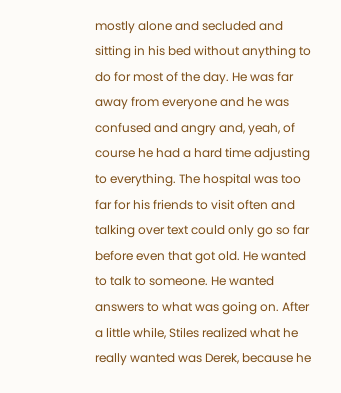mostly alone and secluded and sitting in his bed without anything to do for most of the day. He was far away from everyone and he was confused and angry and, yeah, of course he had a hard time adjusting to everything. The hospital was too far for his friends to visit often and talking over text could only go so far before even that got old. He wanted to talk to someone. He wanted answers to what was going on. After a little while, Stiles realized what he really wanted was Derek, because he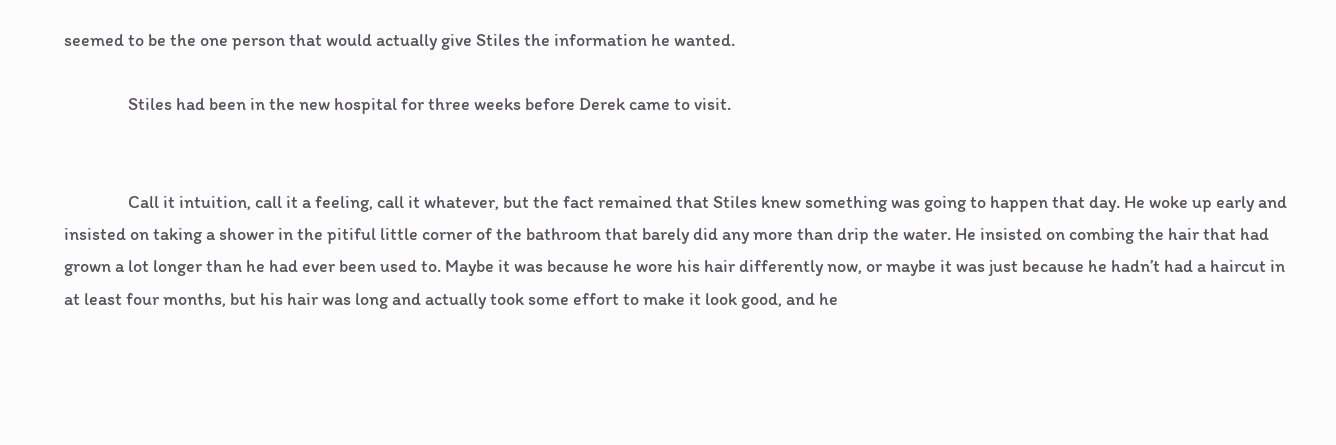seemed to be the one person that would actually give Stiles the information he wanted.

                Stiles had been in the new hospital for three weeks before Derek came to visit.


                Call it intuition, call it a feeling, call it whatever, but the fact remained that Stiles knew something was going to happen that day. He woke up early and insisted on taking a shower in the pitiful little corner of the bathroom that barely did any more than drip the water. He insisted on combing the hair that had grown a lot longer than he had ever been used to. Maybe it was because he wore his hair differently now, or maybe it was just because he hadn’t had a haircut in at least four months, but his hair was long and actually took some effort to make it look good, and he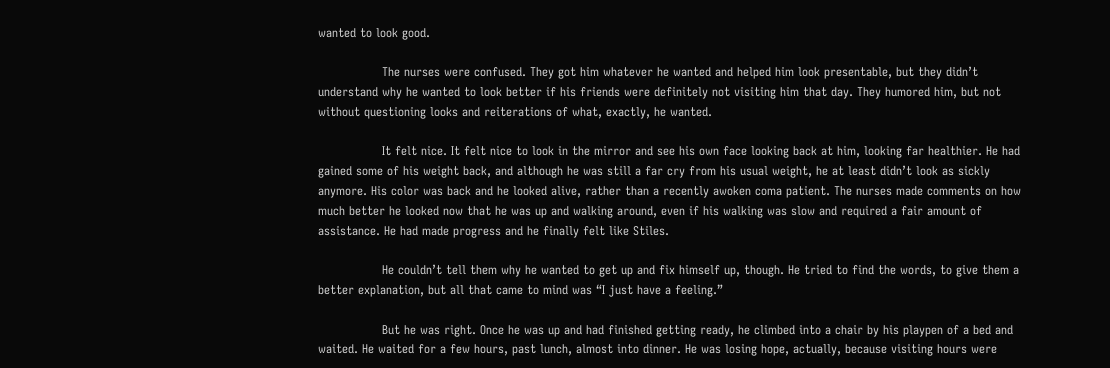wanted to look good.

                The nurses were confused. They got him whatever he wanted and helped him look presentable, but they didn’t understand why he wanted to look better if his friends were definitely not visiting him that day. They humored him, but not without questioning looks and reiterations of what, exactly, he wanted.

                It felt nice. It felt nice to look in the mirror and see his own face looking back at him, looking far healthier. He had gained some of his weight back, and although he was still a far cry from his usual weight, he at least didn’t look as sickly anymore. His color was back and he looked alive, rather than a recently awoken coma patient. The nurses made comments on how much better he looked now that he was up and walking around, even if his walking was slow and required a fair amount of assistance. He had made progress and he finally felt like Stiles.

                He couldn’t tell them why he wanted to get up and fix himself up, though. He tried to find the words, to give them a better explanation, but all that came to mind was “I just have a feeling.”

                But he was right. Once he was up and had finished getting ready, he climbed into a chair by his playpen of a bed and waited. He waited for a few hours, past lunch, almost into dinner. He was losing hope, actually, because visiting hours were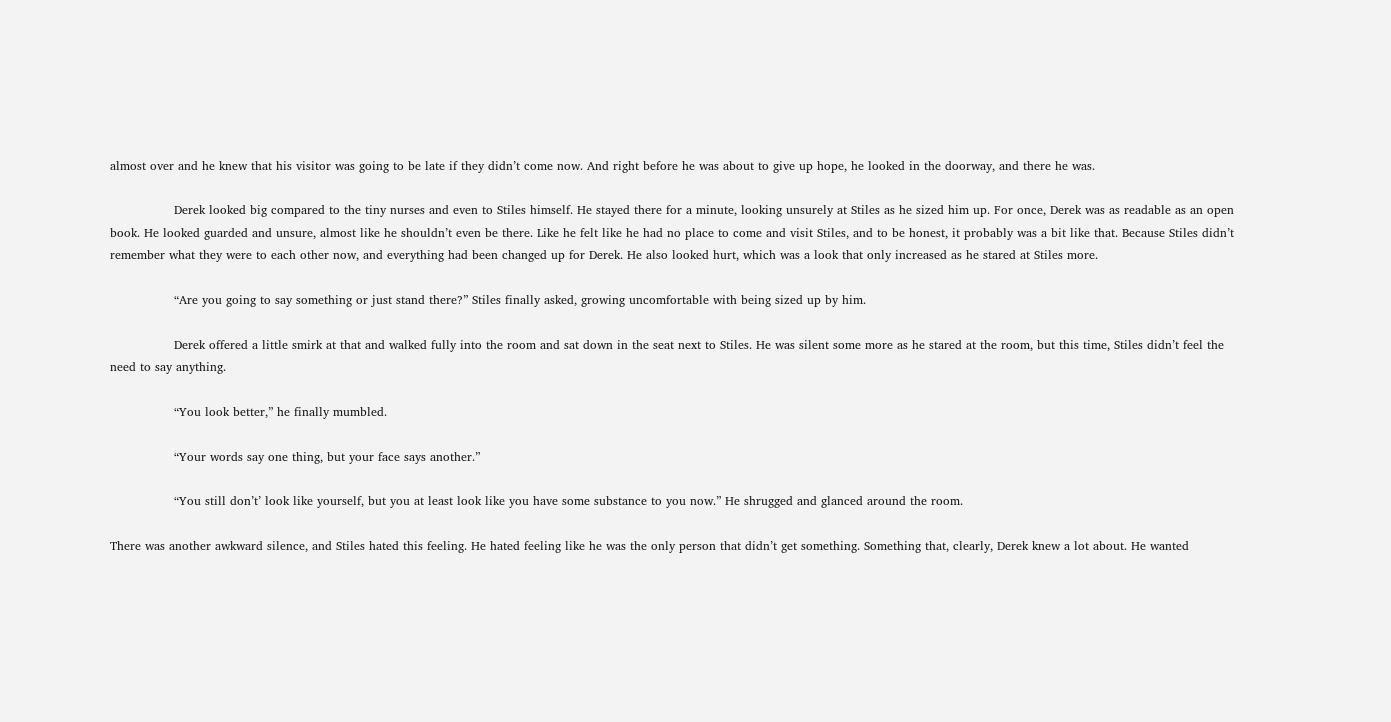almost over and he knew that his visitor was going to be late if they didn’t come now. And right before he was about to give up hope, he looked in the doorway, and there he was.

                Derek looked big compared to the tiny nurses and even to Stiles himself. He stayed there for a minute, looking unsurely at Stiles as he sized him up. For once, Derek was as readable as an open book. He looked guarded and unsure, almost like he shouldn’t even be there. Like he felt like he had no place to come and visit Stiles, and to be honest, it probably was a bit like that. Because Stiles didn’t remember what they were to each other now, and everything had been changed up for Derek. He also looked hurt, which was a look that only increased as he stared at Stiles more.

                “Are you going to say something or just stand there?” Stiles finally asked, growing uncomfortable with being sized up by him.

                Derek offered a little smirk at that and walked fully into the room and sat down in the seat next to Stiles. He was silent some more as he stared at the room, but this time, Stiles didn’t feel the need to say anything.

                “You look better,” he finally mumbled.

                “Your words say one thing, but your face says another.”

                “You still don’t’ look like yourself, but you at least look like you have some substance to you now.” He shrugged and glanced around the room.

There was another awkward silence, and Stiles hated this feeling. He hated feeling like he was the only person that didn’t get something. Something that, clearly, Derek knew a lot about. He wanted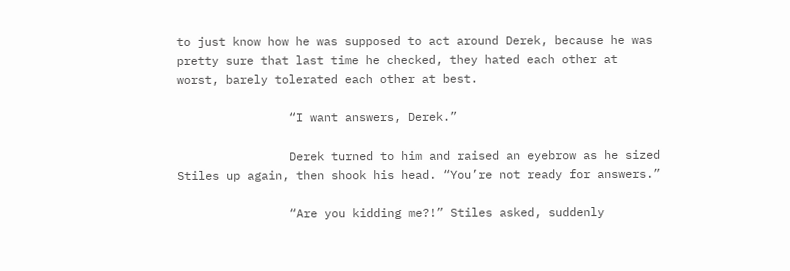to just know how he was supposed to act around Derek, because he was pretty sure that last time he checked, they hated each other at worst, barely tolerated each other at best.

                “I want answers, Derek.”

                Derek turned to him and raised an eyebrow as he sized Stiles up again, then shook his head. “You’re not ready for answers.”

                “Are you kidding me?!” Stiles asked, suddenly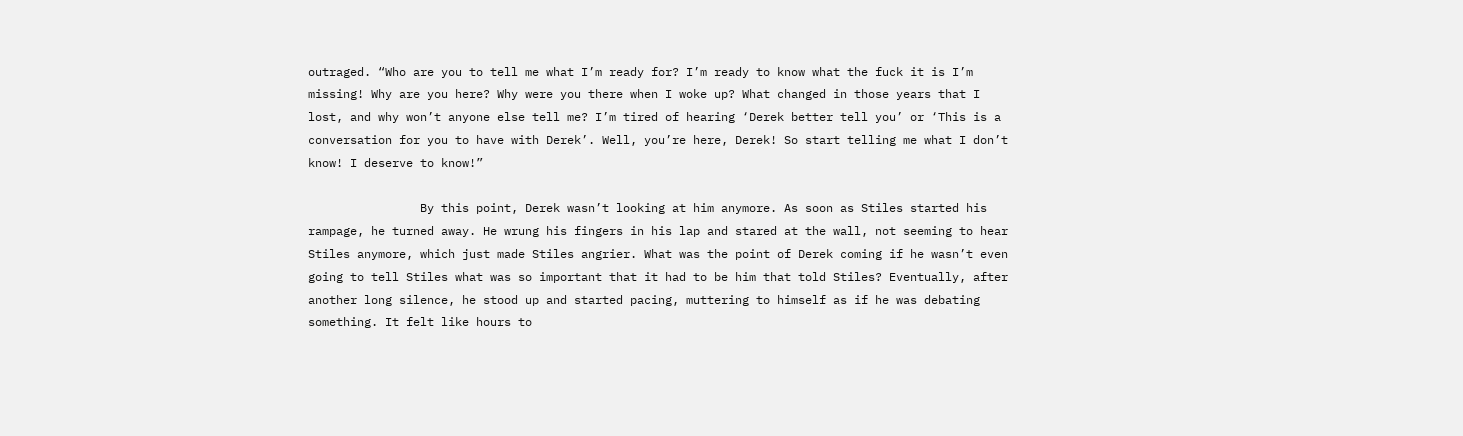outraged. “Who are you to tell me what I’m ready for? I’m ready to know what the fuck it is I’m missing! Why are you here? Why were you there when I woke up? What changed in those years that I lost, and why won’t anyone else tell me? I’m tired of hearing ‘Derek better tell you’ or ‘This is a conversation for you to have with Derek’. Well, you’re here, Derek! So start telling me what I don’t know! I deserve to know!”

                By this point, Derek wasn’t looking at him anymore. As soon as Stiles started his rampage, he turned away. He wrung his fingers in his lap and stared at the wall, not seeming to hear Stiles anymore, which just made Stiles angrier. What was the point of Derek coming if he wasn’t even going to tell Stiles what was so important that it had to be him that told Stiles? Eventually, after another long silence, he stood up and started pacing, muttering to himself as if he was debating something. It felt like hours to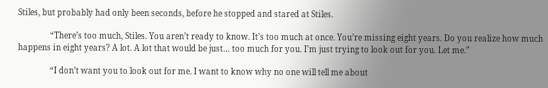Stiles, but probably had only been seconds, before he stopped and stared at Stiles.

                “There’s too much, Stiles. You aren’t ready to know. It’s too much at once. You’re missing eight years. Do you realize how much happens in eight years? A lot. A lot that would be just… too much for you. I’m just trying to look out for you. Let me.”

                “I don’t want you to look out for me. I want to know why no one will tell me about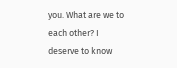you. What are we to each other? I deserve to know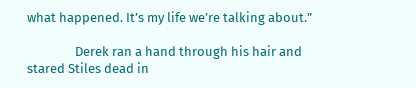what happened. It’s my life we’re talking about.”

                Derek ran a hand through his hair and stared Stiles dead in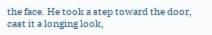the face. He took a step toward the door, cast it a longing look,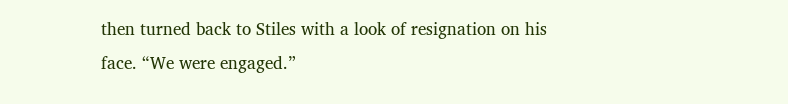then turned back to Stiles with a look of resignation on his face. “We were engaged.”